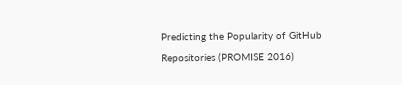Predicting the Popularity of GitHub Repositories (PROMISE 2016)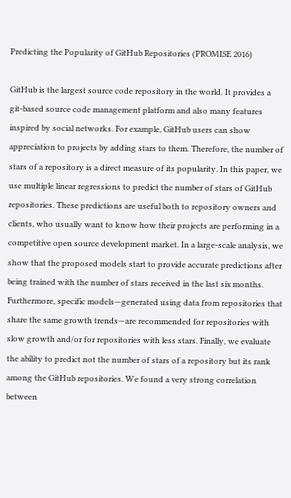Predicting the Popularity of GitHub Repositories (PROMISE 2016)

GitHub is the largest source code repository in the world. It provides a git-based source code management platform and also many features inspired by social networks. For example, GitHub users can show appreciation to projects by adding stars to them. Therefore, the number of stars of a repository is a direct measure of its popularity. In this paper, we use multiple linear regressions to predict the number of stars of GitHub repositories. These predictions are useful both to repository owners and clients, who usually want to know how their projects are performing in a competitive open source development market. In a large-scale analysis, we show that the proposed models start to provide accurate predictions after being trained with the number of stars received in the last six months. Furthermore, specific models—generated using data from repositories that share the same growth trends—are recommended for repositories with slow growth and/or for repositories with less stars. Finally, we evaluate the ability to predict not the number of stars of a repository but its rank among the GitHub repositories. We found a very strong correlation between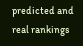predicted and real rankings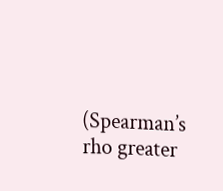(Spearman’s rho greater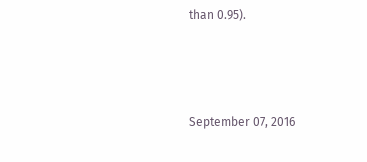than 0.95).



September 07, 2016